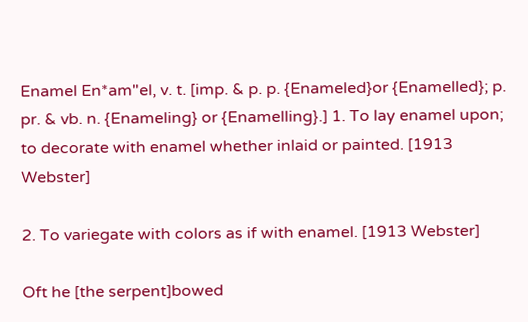Enamel En*am"el, v. t. [imp. & p. p. {Enameled}or {Enamelled}; p. pr. & vb. n. {Enameling} or {Enamelling}.] 1. To lay enamel upon; to decorate with enamel whether inlaid or painted. [1913 Webster]

2. To variegate with colors as if with enamel. [1913 Webster]

Oft he [the serpent]bowed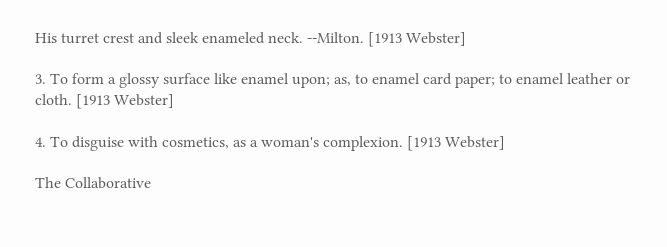His turret crest and sleek enameled neck. --Milton. [1913 Webster]

3. To form a glossy surface like enamel upon; as, to enamel card paper; to enamel leather or cloth. [1913 Webster]

4. To disguise with cosmetics, as a woman's complexion. [1913 Webster]

The Collaborative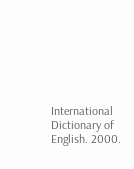International Dictionary of English. 2000.